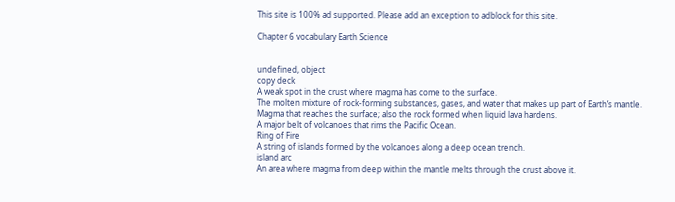This site is 100% ad supported. Please add an exception to adblock for this site.

Chapter 6 vocabulary Earth Science


undefined, object
copy deck
A weak spot in the crust where magma has come to the surface.
The molten mixture of rock-forming substances, gases, and water that makes up part of Earth’s mantle.
Magma that reaches the surface; also the rock formed when liquid lava hardens.
A major belt of volcanoes that rims the Pacific Ocean.
Ring of Fire
A string of islands formed by the volcanoes along a deep ocean trench.
island arc
An area where magma from deep within the mantle melts through the crust above it.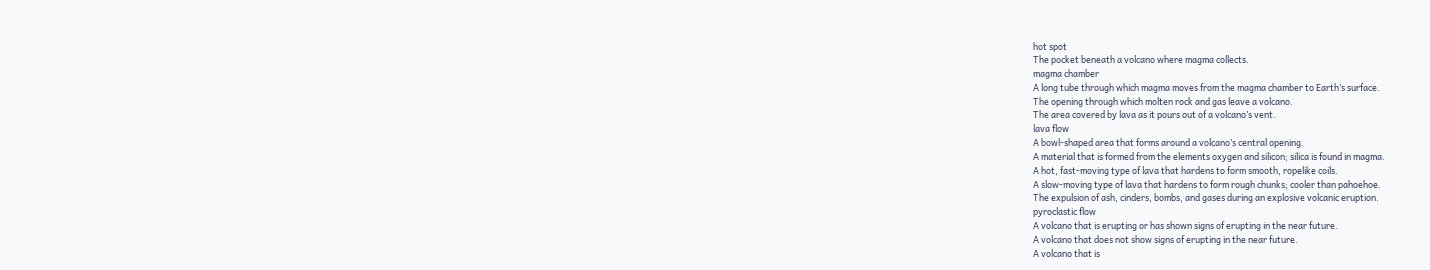hot spot
The pocket beneath a volcano where magma collects.
magma chamber
A long tube through which magma moves from the magma chamber to Earth’s surface.
The opening through which molten rock and gas leave a volcano.
The area covered by lava as it pours out of a volcano’s vent.
lava flow
A bowl-shaped area that forms around a volcano’s central opening.
A material that is formed from the elements oxygen and silicon; silica is found in magma.
A hot, fast-moving type of lava that hardens to form smooth, ropelike coils.
A slow-moving type of lava that hardens to form rough chunks; cooler than pahoehoe.
The expulsion of ash, cinders, bombs, and gases during an explosive volcanic eruption.
pyroclastic flow
A volcano that is erupting or has shown signs of erupting in the near future.
A volcano that does not show signs of erupting in the near future.
A volcano that is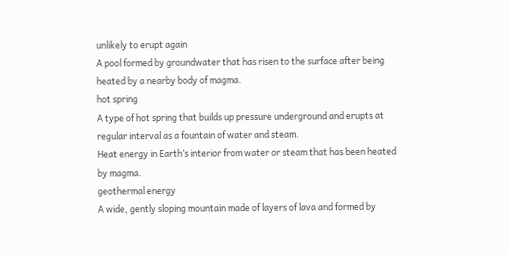unlikely to erupt again
A pool formed by groundwater that has risen to the surface after being heated by a nearby body of magma.
hot spring
A type of hot spring that builds up pressure underground and erupts at regular interval as a fountain of water and steam.
Heat energy in Earth’s interior from water or steam that has been heated by magma.
geothermal energy
A wide, gently sloping mountain made of layers of lava and formed by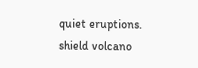quiet eruptions.
shield volcano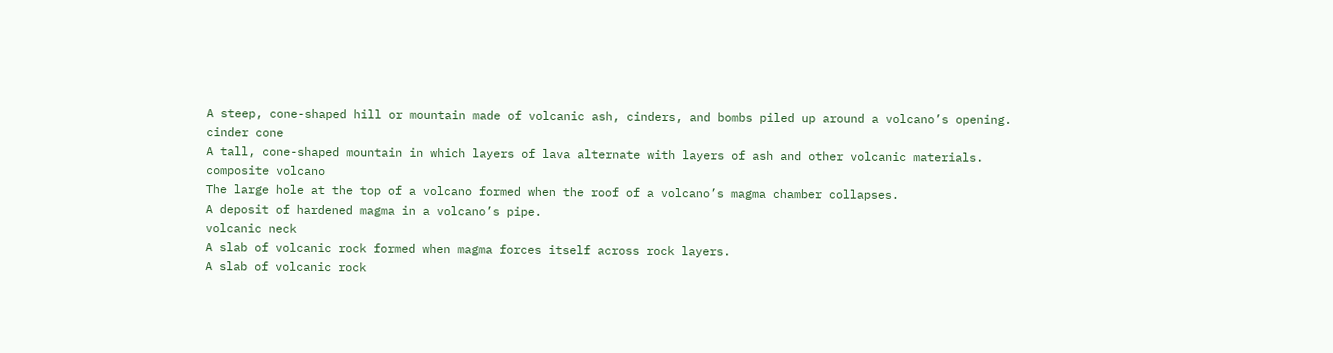A steep, cone-shaped hill or mountain made of volcanic ash, cinders, and bombs piled up around a volcano’s opening.
cinder cone
A tall, cone-shaped mountain in which layers of lava alternate with layers of ash and other volcanic materials.
composite volcano
The large hole at the top of a volcano formed when the roof of a volcano’s magma chamber collapses.
A deposit of hardened magma in a volcano’s pipe.
volcanic neck
A slab of volcanic rock formed when magma forces itself across rock layers.
A slab of volcanic rock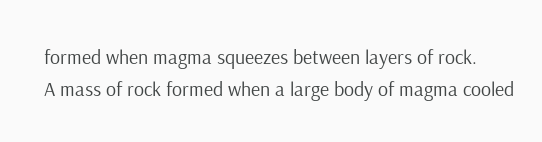formed when magma squeezes between layers of rock.
A mass of rock formed when a large body of magma cooled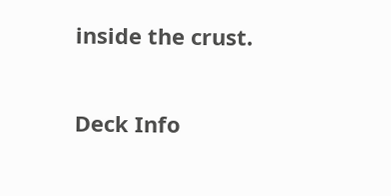inside the crust.

Deck Info